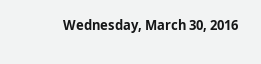Wednesday, March 30, 2016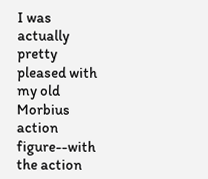I was actually pretty pleased with my old Morbius action figure--with the action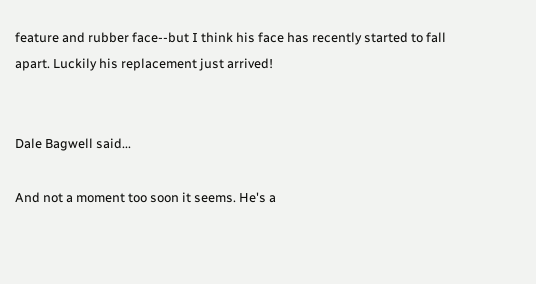feature and rubber face--but I think his face has recently started to fall apart. Luckily his replacement just arrived!


Dale Bagwell said...

And not a moment too soon it seems. He's a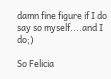damn fine figure if I do say so myself....and I do;)

So Felicia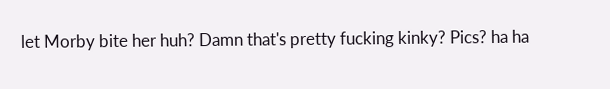let Morby bite her huh? Damn that's pretty fucking kinky? Pics? ha ha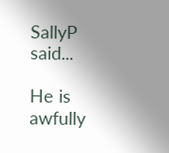SallyP said...

He is awfully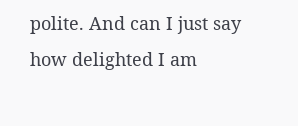polite. And can I just say how delighted I am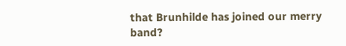that Brunhilde has joined our merry band?